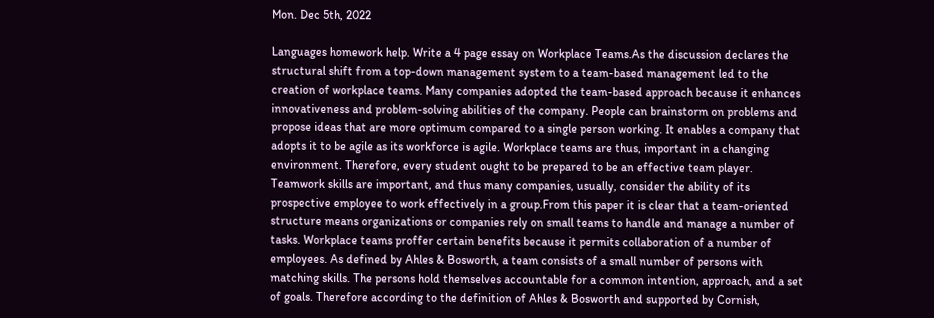Mon. Dec 5th, 2022

Languages homework help. Write a 4 page essay on Workplace Teams.As the discussion declares the structural shift from a top-down management system to a team-based management led to the creation of workplace teams. Many companies adopted the team-based approach because it enhances innovativeness and problem-solving abilities of the company. People can brainstorm on problems and propose ideas that are more optimum compared to a single person working. It enables a company that adopts it to be agile as its workforce is agile. Workplace teams are thus, important in a changing environment. Therefore, every student ought to be prepared to be an effective team player. Teamwork skills are important, and thus many companies, usually, consider the ability of its prospective employee to work effectively in a group.From this paper it is clear that a team-oriented structure means organizations or companies rely on small teams to handle and manage a number of tasks. Workplace teams proffer certain benefits because it permits collaboration of a number of employees. As defined by Ahles & Bosworth, a team consists of a small number of persons with matching skills. The persons hold themselves accountable for a common intention, approach, and a set of goals. Therefore according to the definition of Ahles & Bosworth and supported by Cornish,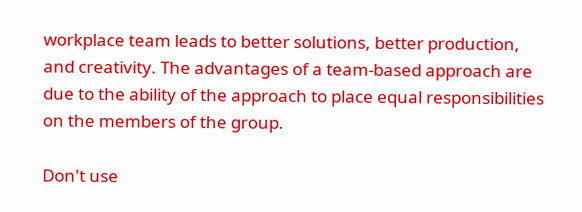workplace team leads to better solutions, better production, and creativity. The advantages of a team-based approach are due to the ability of the approach to place equal responsibilities on the members of the group.

Don't use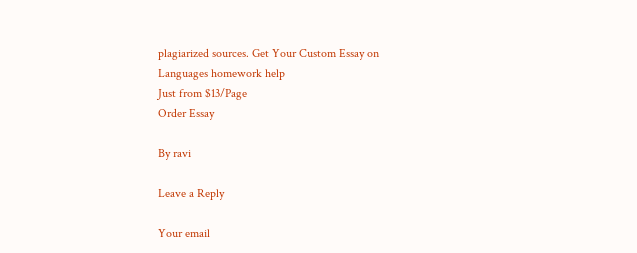plagiarized sources. Get Your Custom Essay on
Languages homework help
Just from $13/Page
Order Essay

By ravi

Leave a Reply

Your email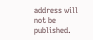address will not be published.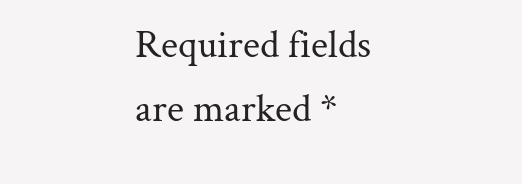Required fields are marked *